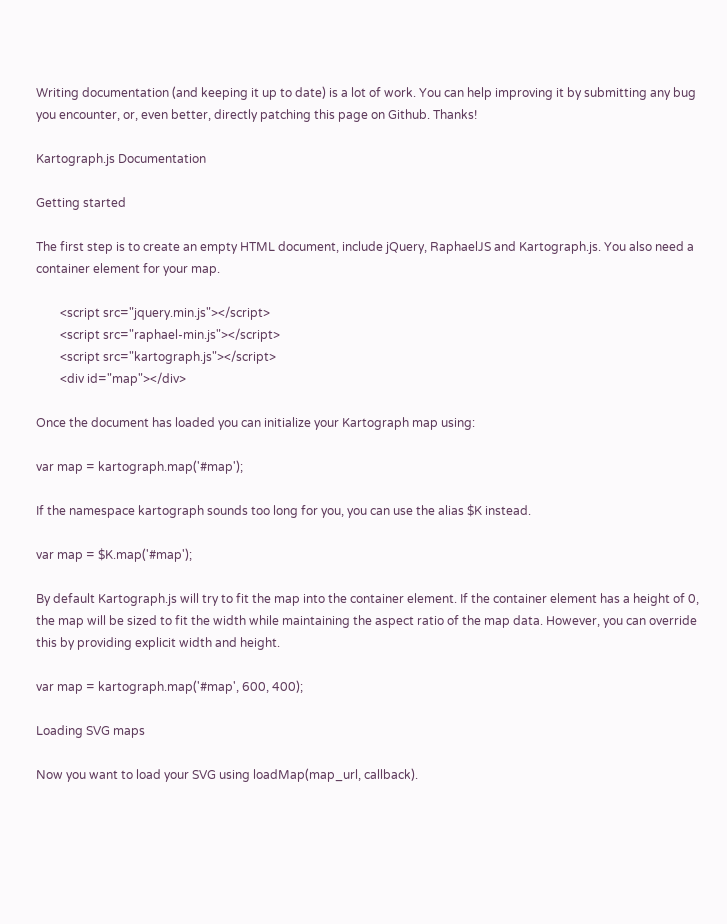Writing documentation (and keeping it up to date) is a lot of work. You can help improving it by submitting any bug you encounter, or, even better, directly patching this page on Github. Thanks!

Kartograph.js Documentation

Getting started

The first step is to create an empty HTML document, include jQuery, RaphaelJS and Kartograph.js. You also need a container element for your map.

        <script src="jquery.min.js"></script>
        <script src="raphael-min.js"></script>
        <script src="kartograph.js"></script>
        <div id="map"></div>

Once the document has loaded you can initialize your Kartograph map using:

var map = kartograph.map('#map');

If the namespace kartograph sounds too long for you, you can use the alias $K instead.

var map = $K.map('#map');

By default Kartograph.js will try to fit the map into the container element. If the container element has a height of 0, the map will be sized to fit the width while maintaining the aspect ratio of the map data. However, you can override this by providing explicit width and height.

var map = kartograph.map('#map', 600, 400);

Loading SVG maps

Now you want to load your SVG using loadMap(map_url, callback).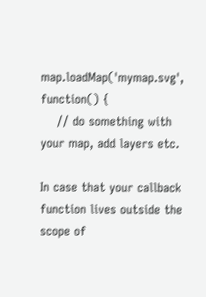map.loadMap('mymap.svg', function() {
    // do something with your map, add layers etc.

In case that your callback function lives outside the scope of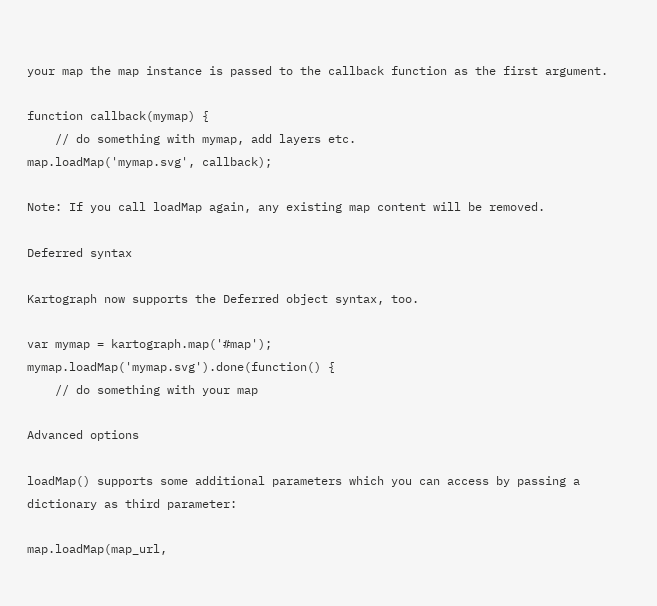your map the map instance is passed to the callback function as the first argument.

function callback(mymap) {
    // do something with mymap, add layers etc.
map.loadMap('mymap.svg', callback);

Note: If you call loadMap again, any existing map content will be removed.

Deferred syntax

Kartograph now supports the Deferred object syntax, too.

var mymap = kartograph.map('#map');
mymap.loadMap('mymap.svg').done(function() {
    // do something with your map

Advanced options

loadMap() supports some additional parameters which you can access by passing a dictionary as third parameter:

map.loadMap(map_url,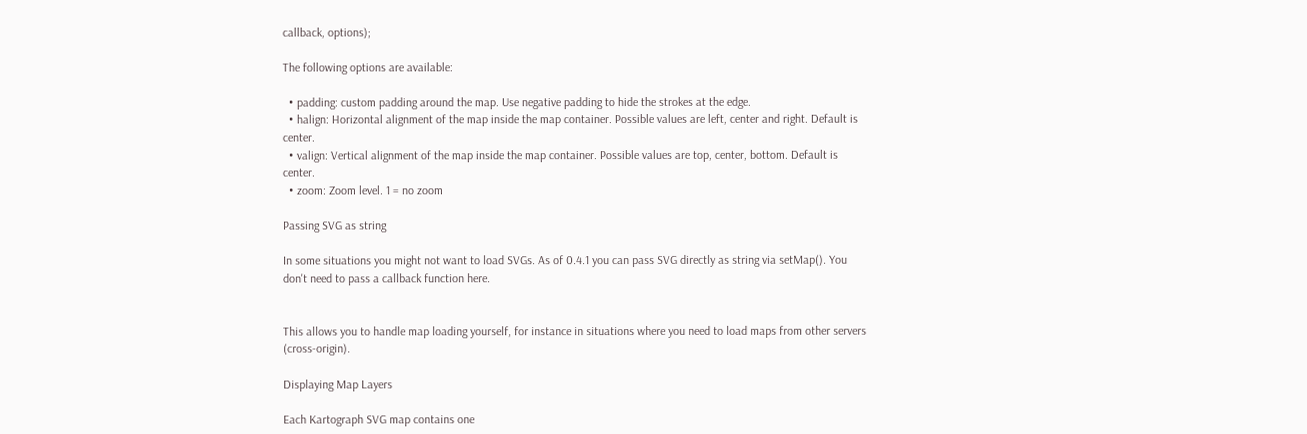callback, options);

The following options are available:

  • padding: custom padding around the map. Use negative padding to hide the strokes at the edge.
  • halign: Horizontal alignment of the map inside the map container. Possible values are left, center and right. Default is center.
  • valign: Vertical alignment of the map inside the map container. Possible values are top, center, bottom. Default is center.
  • zoom: Zoom level. 1 = no zoom

Passing SVG as string

In some situations you might not want to load SVGs. As of 0.4.1 you can pass SVG directly as string via setMap(). You don't need to pass a callback function here.


This allows you to handle map loading yourself, for instance in situations where you need to load maps from other servers (cross-origin).

Displaying Map Layers

Each Kartograph SVG map contains one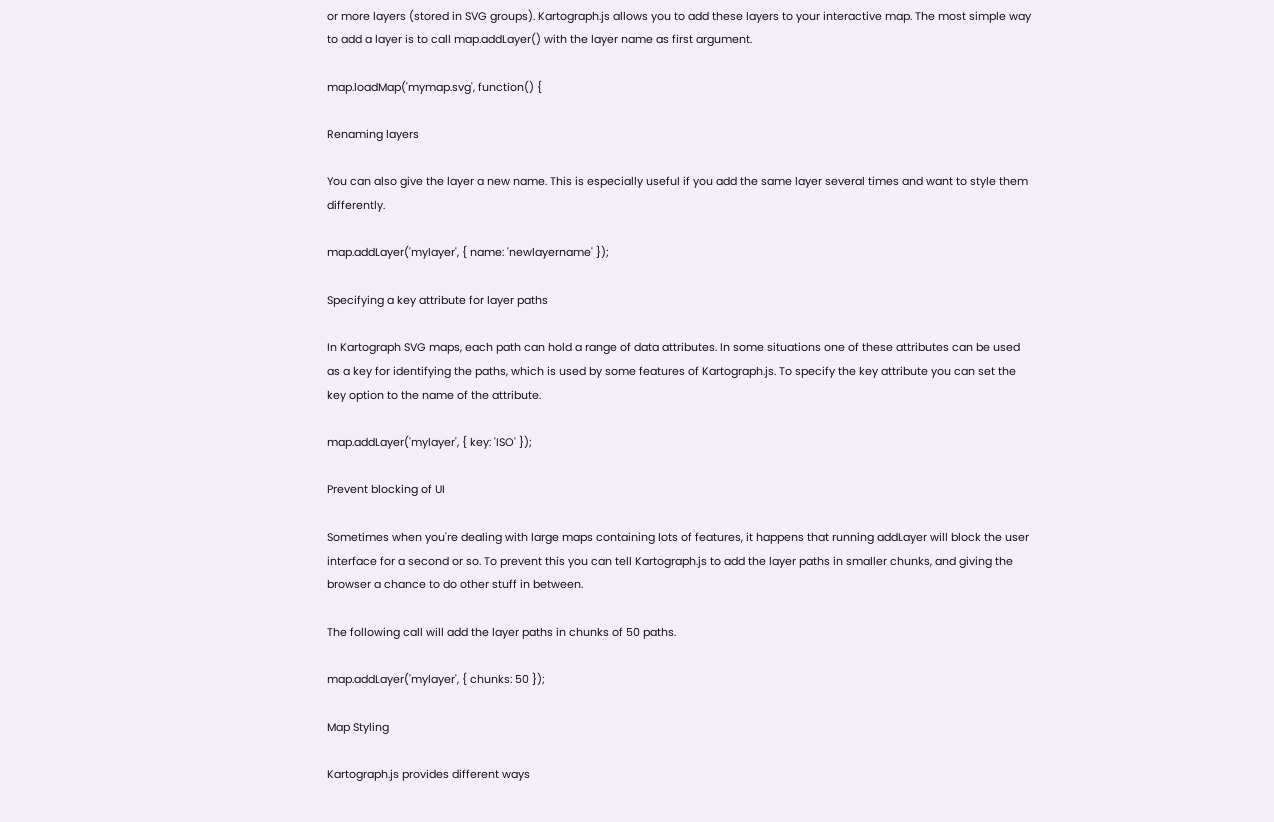or more layers (stored in SVG groups). Kartograph.js allows you to add these layers to your interactive map. The most simple way to add a layer is to call map.addLayer() with the layer name as first argument.

map.loadMap('mymap.svg', function() {

Renaming layers

You can also give the layer a new name. This is especially useful if you add the same layer several times and want to style them differently.

map.addLayer('mylayer', { name: 'newlayername' });

Specifying a key attribute for layer paths

In Kartograph SVG maps, each path can hold a range of data attributes. In some situations one of these attributes can be used as a key for identifying the paths, which is used by some features of Kartograph.js. To specify the key attribute you can set the key option to the name of the attribute.

map.addLayer('mylayer', { key: 'ISO' });

Prevent blocking of UI

Sometimes when you're dealing with large maps containing lots of features, it happens that running addLayer will block the user interface for a second or so. To prevent this you can tell Kartograph.js to add the layer paths in smaller chunks, and giving the browser a chance to do other stuff in between.

The following call will add the layer paths in chunks of 50 paths.

map.addLayer('mylayer', { chunks: 50 });

Map Styling

Kartograph.js provides different ways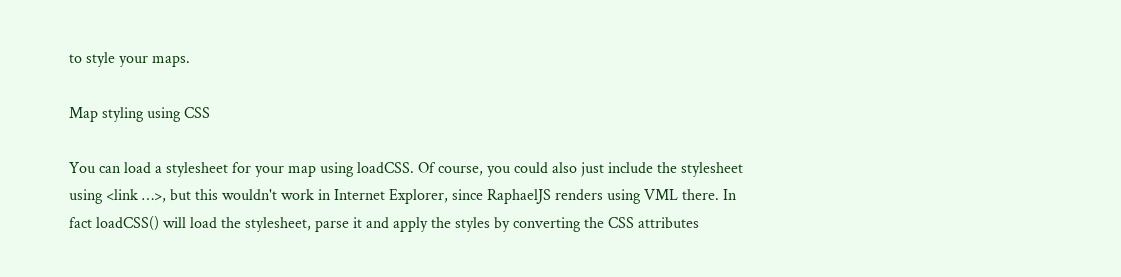to style your maps.

Map styling using CSS

You can load a stylesheet for your map using loadCSS. Of course, you could also just include the stylesheet using <link …>, but this wouldn't work in Internet Explorer, since RaphaelJS renders using VML there. In fact loadCSS() will load the stylesheet, parse it and apply the styles by converting the CSS attributes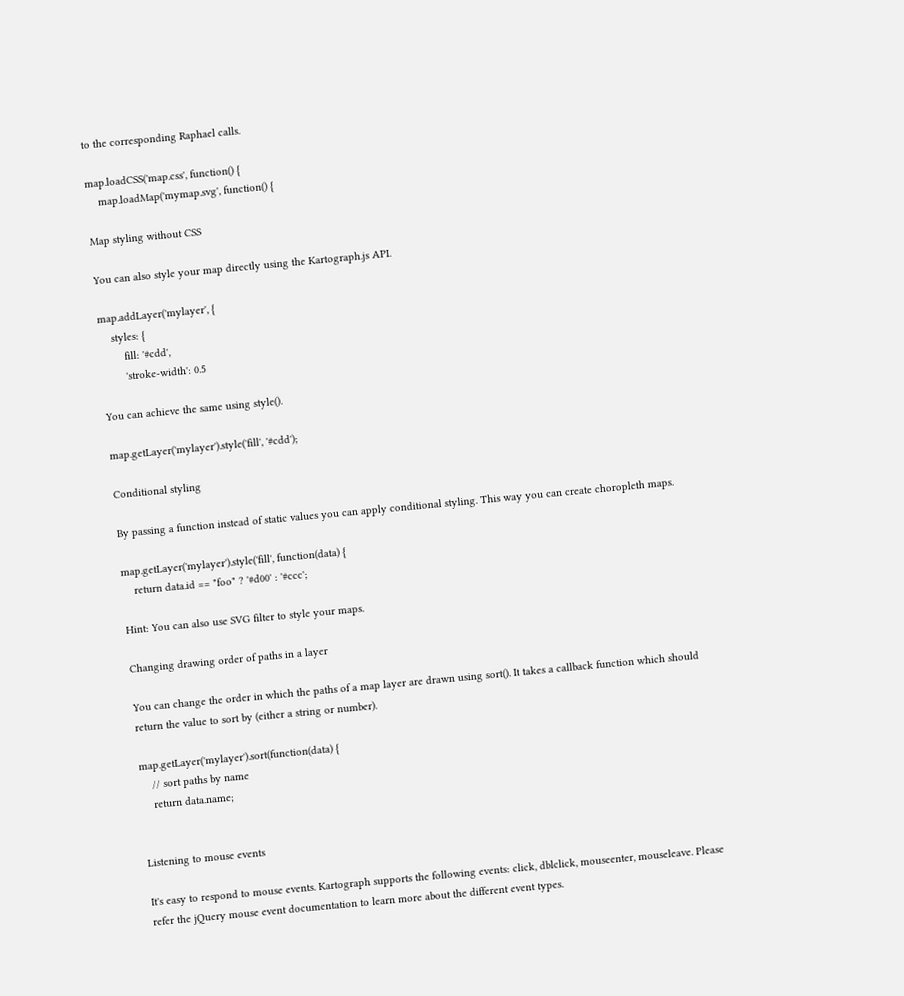to the corresponding Raphael calls.

map.loadCSS('map.css', function() {
    map.loadMap('mymap.svg', function() {

Map styling without CSS

You can also style your map directly using the Kartograph.js API.

map.addLayer('mylayer', {
    styles: {
        fill: '#cdd',
        'stroke-width': 0.5

You can achieve the same using style().

map.getLayer('mylayer').style('fill', '#cdd');

Conditional styling

By passing a function instead of static values you can apply conditional styling. This way you can create choropleth maps.

map.getLayer('mylayer').style('fill', function(data) {
    return data.id == "foo" ? '#d00' : '#ccc';

Hint: You can also use SVG filter to style your maps.

Changing drawing order of paths in a layer

You can change the order in which the paths of a map layer are drawn using sort(). It takes a callback function which should return the value to sort by (either a string or number).

map.getLayer('mylayer').sort(function(data) {
    // sort paths by name
    return data.name;


Listening to mouse events

It's easy to respond to mouse events. Kartograph supports the following events: click, dblclick, mouseenter, mouseleave. Please refer the jQuery mouse event documentation to learn more about the different event types.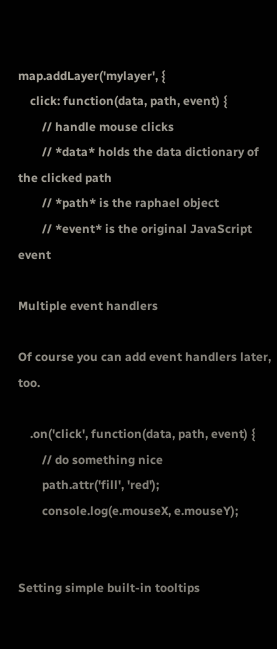map.addLayer('mylayer', {
    click: function(data, path, event) {
        // handle mouse clicks
        // *data* holds the data dictionary of the clicked path
        // *path* is the raphael object
        // *event* is the original JavaScript event

Multiple event handlers

Of course you can add event handlers later, too.

    .on('click', function(data, path, event) {
        // do something nice
        path.attr('fill', 'red');
        console.log(e.mouseX, e.mouseY);


Setting simple built-in tooltips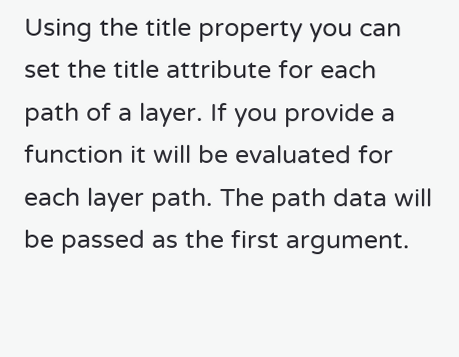Using the title property you can set the title attribute for each path of a layer. If you provide a function it will be evaluated for each layer path. The path data will be passed as the first argument.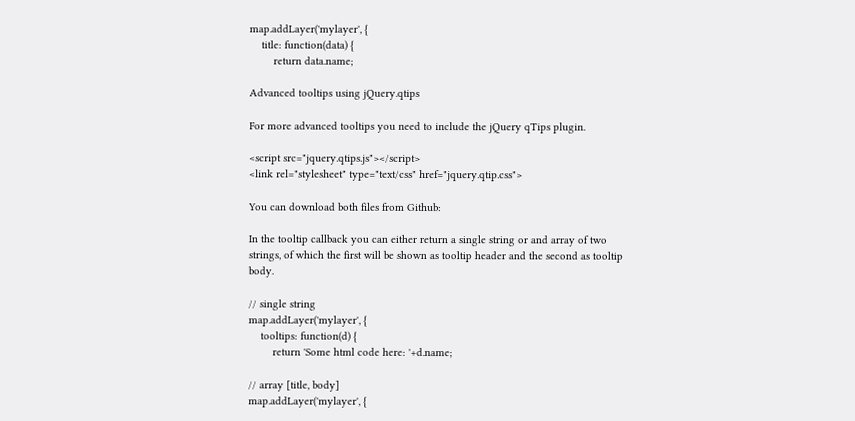map.addLayer('mylayer', {
    title: function(data) {
        return data.name;

Advanced tooltips using jQuery.qtips

For more advanced tooltips you need to include the jQuery qTips plugin.

<script src="jquery.qtips.js"></script>
<link rel="stylesheet" type="text/css" href="jquery.qtip.css">

You can download both files from Github:

In the tooltip callback you can either return a single string or and array of two strings, of which the first will be shown as tooltip header and the second as tooltip body.

// single string
map.addLayer('mylayer', {
    tooltips: function(d) {
        return 'Some html code here: '+d.name;

// array [title, body]
map.addLayer('mylayer', {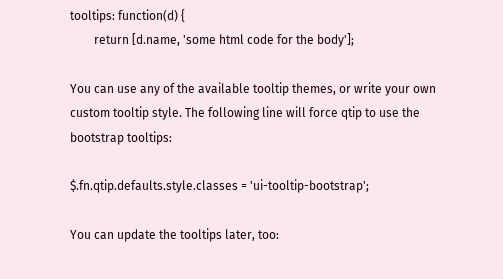tooltips: function(d) {
        return [d.name, 'some html code for the body'];

You can use any of the available tooltip themes, or write your own custom tooltip style. The following line will force qtip to use the bootstrap tooltips:

$.fn.qtip.defaults.style.classes = 'ui-tooltip-bootstrap';

You can update the tooltips later, too: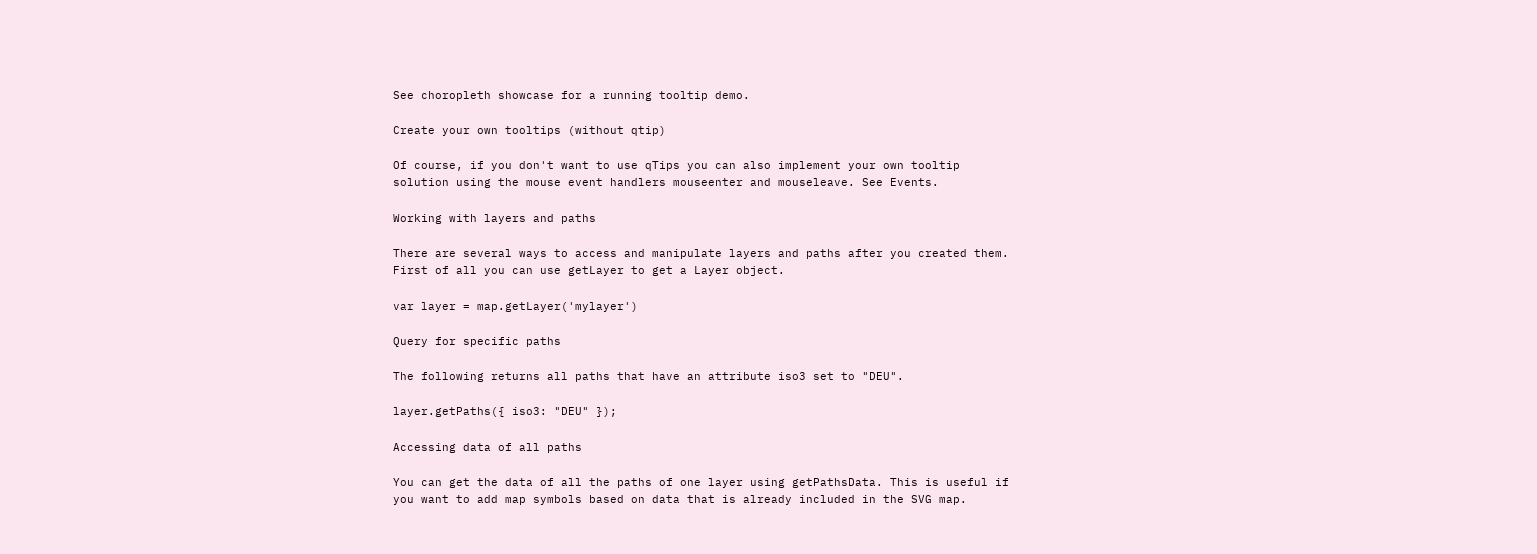See choropleth showcase for a running tooltip demo.

Create your own tooltips (without qtip)

Of course, if you don't want to use qTips you can also implement your own tooltip solution using the mouse event handlers mouseenter and mouseleave. See Events.

Working with layers and paths

There are several ways to access and manipulate layers and paths after you created them. First of all you can use getLayer to get a Layer object.

var layer = map.getLayer('mylayer')

Query for specific paths

The following returns all paths that have an attribute iso3 set to "DEU".

layer.getPaths({ iso3: "DEU" });

Accessing data of all paths

You can get the data of all the paths of one layer using getPathsData. This is useful if you want to add map symbols based on data that is already included in the SVG map.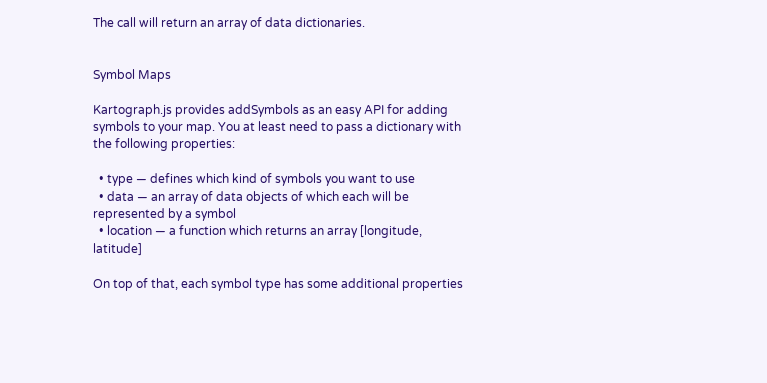The call will return an array of data dictionaries.


Symbol Maps

Kartograph.js provides addSymbols as an easy API for adding symbols to your map. You at least need to pass a dictionary with the following properties:

  • type — defines which kind of symbols you want to use
  • data — an array of data objects of which each will be represented by a symbol
  • location — a function which returns an array [longitude, latitude]

On top of that, each symbol type has some additional properties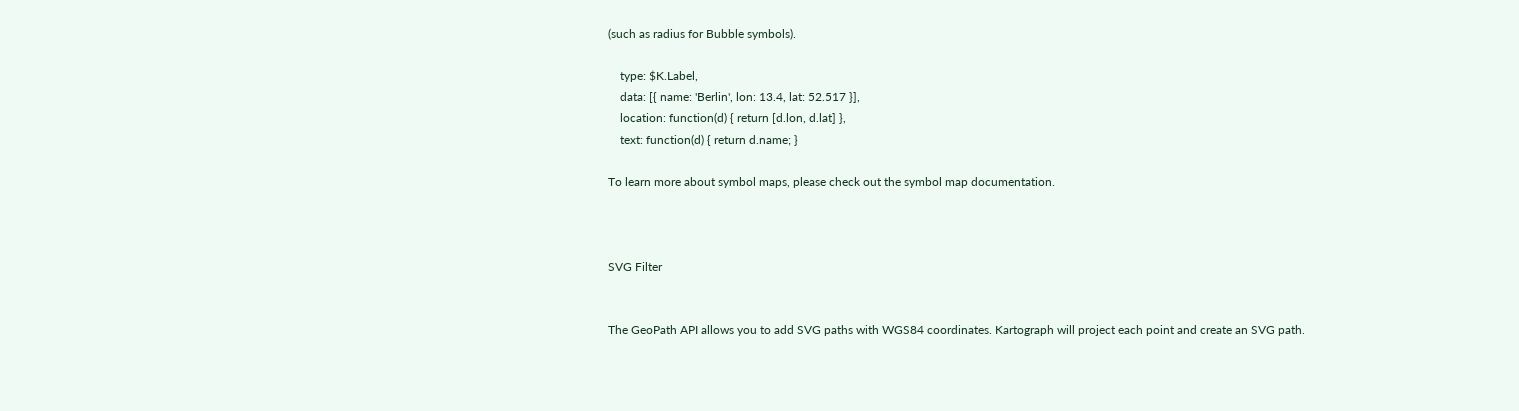(such as radius for Bubble symbols).

    type: $K.Label,
    data: [{ name: 'Berlin', lon: 13.4, lat: 52.517 }],
    location: function(d) { return [d.lon, d.lat] },
    text: function(d) { return d.name; }

To learn more about symbol maps, please check out the symbol map documentation.



SVG Filter


The GeoPath API allows you to add SVG paths with WGS84 coordinates. Kartograph will project each point and create an SVG path.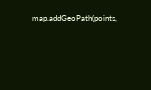map.addGeoPath(points,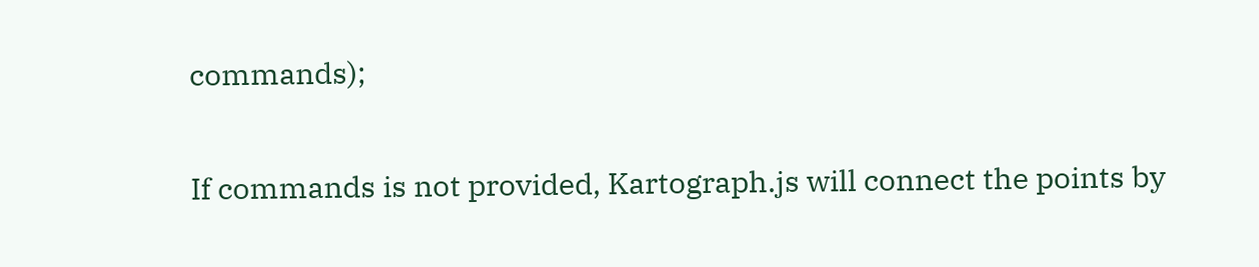commands);

If commands is not provided, Kartograph.js will connect the points by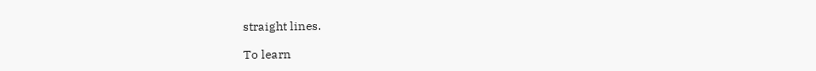straight lines.

To learn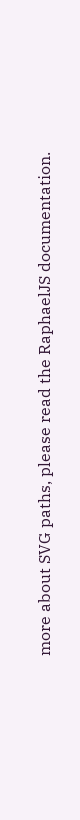more about SVG paths, please read the RaphaelJS documentation.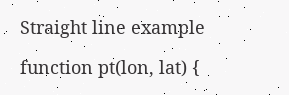Straight line example

function pt(lon, lat) {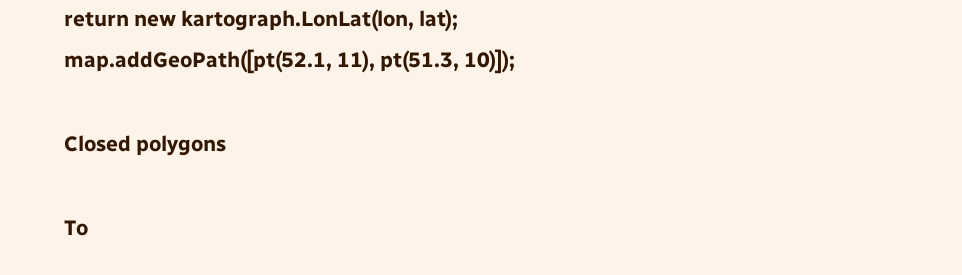return new kartograph.LonLat(lon, lat);
map.addGeoPath([pt(52.1, 11), pt(51.3, 10)]);

Closed polygons

To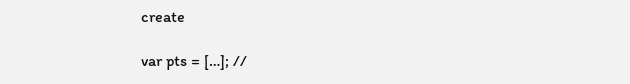create

var pts = […]; //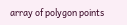array of polygon points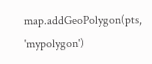map.addGeoPolygon(pts, 'mypolygon')